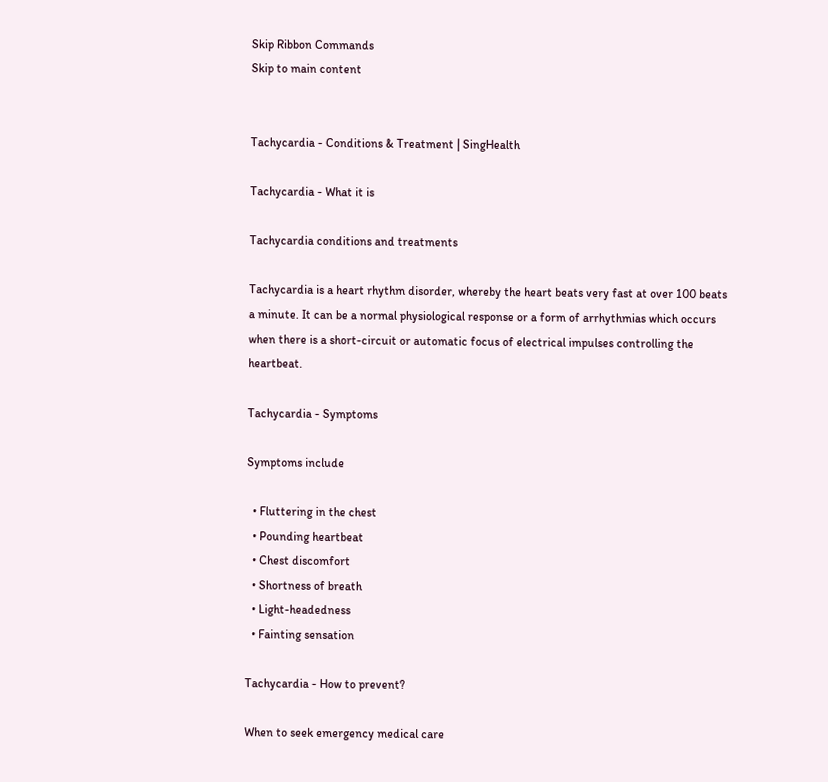Skip Ribbon Commands
Skip to main content


Tachycardia - Conditions & Treatment | SingHealth

Tachycardia - What it is

Tachycardia conditions and treatments

Tachycardia is a heart rhythm disorder, whereby the heart beats very fast at over 100 beats a minute. It can be a normal physiological response or a form of arrhythmias which occurs when there is a short-circuit or automatic focus of electrical impulses controlling the heartbeat.

Tachycardia - Symptoms

Symptoms include

  • Fluttering in the chest
  • Pounding heartbeat
  • Chest discomfort
  • Shortness of breath
  • Light-headedness
  • Fainting sensation

Tachycardia - How to prevent?

When to seek emergency medical care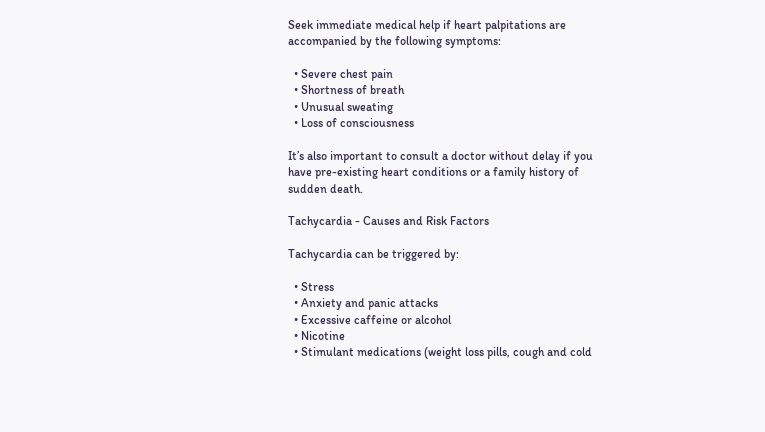Seek immediate medical help if heart palpitations are accompanied by the following symptoms:

  • Severe chest pain
  • Shortness of breath
  • Unusual sweating
  • Loss of consciousness

It’s also important to consult a doctor without delay if you have pre-existing heart conditions or a family history of sudden death.

Tachycardia - Causes and Risk Factors

Tachycardia can be triggered by:

  • Stress
  • Anxiety and panic attacks
  • Excessive caffeine or alcohol
  • Nicotine
  • Stimulant medications (weight loss pills, cough and cold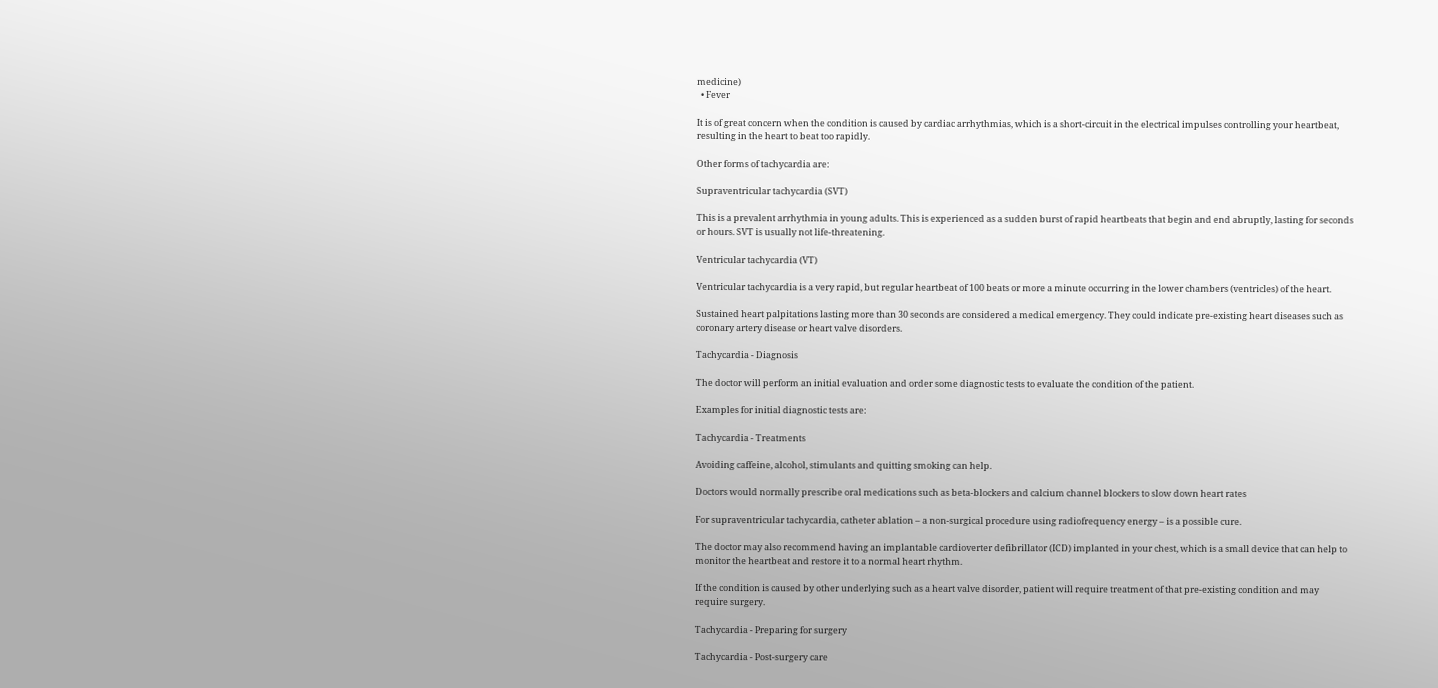medicine)
  • Fever

It is of great concern when the condition is caused by cardiac arrhythmias, which is a short-circuit in the electrical impulses controlling your heartbeat, resulting in the heart to beat too rapidly.

Other forms of tachycardia are:

Supraventricular tachycardia (SVT)

This is a prevalent arrhythmia in young adults. This is experienced as a sudden burst of rapid heartbeats that begin and end abruptly, lasting for seconds or hours. SVT is usually not life-threatening.

Ventricular tachycardia (VT)

Ventricular tachycardia is a very rapid, but regular heartbeat of 100 beats or more a minute occurring in the lower chambers (ventricles) of the heart.

Sustained heart palpitations lasting more than 30 seconds are considered a medical emergency. They could indicate pre-existing heart diseases such as coronary artery disease or heart valve disorders.

Tachycardia - Diagnosis

The doctor will perform an initial evaluation and order some diagnostic tests to evaluate the condition of the patient.

Examples for initial diagnostic tests are:

Tachycardia - Treatments

Avoiding caffeine, alcohol, stimulants and quitting smoking can help.

Doctors would normally prescribe oral medications such as beta-blockers and calcium channel blockers to slow down heart rates

For supraventricular tachycardia, catheter ablation – a non-surgical procedure using radiofrequency energy – is a possible cure.

The doctor may also recommend having an implantable cardioverter defibrillator (ICD) implanted in your chest, which is a small device that can help to monitor the heartbeat and restore it to a normal heart rhythm.

If the condition is caused by other underlying such as a heart valve disorder, patient will require treatment of that pre-existing condition and may require surgery.

Tachycardia - Preparing for surgery

Tachycardia - Post-surgery care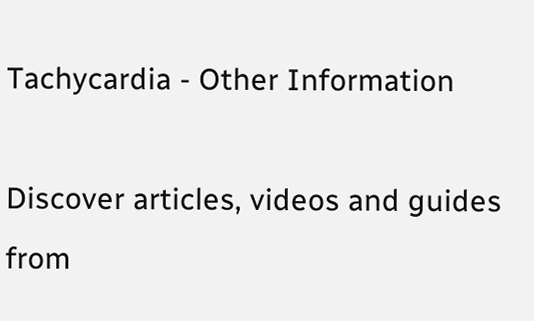Tachycardia - Other Information

Discover articles, videos and guides from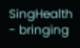SingHealth - bringing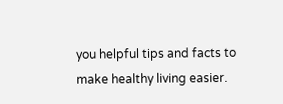you helpful tips and facts to make healthy living easier.